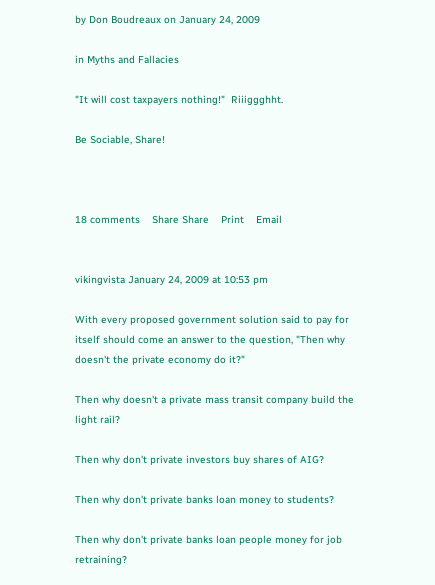by Don Boudreaux on January 24, 2009

in Myths and Fallacies

"It will cost taxpayers nothing!"  Riiiggghht.

Be Sociable, Share!



18 comments    Share Share    Print    Email


vikingvista January 24, 2009 at 10:53 pm

With every proposed government solution said to pay for itself should come an answer to the question, "Then why doesn't the private economy do it?"

Then why doesn't a private mass transit company build the light rail?

Then why don't private investors buy shares of AIG?

Then why don't private banks loan money to students?

Then why don't private banks loan people money for job retraining?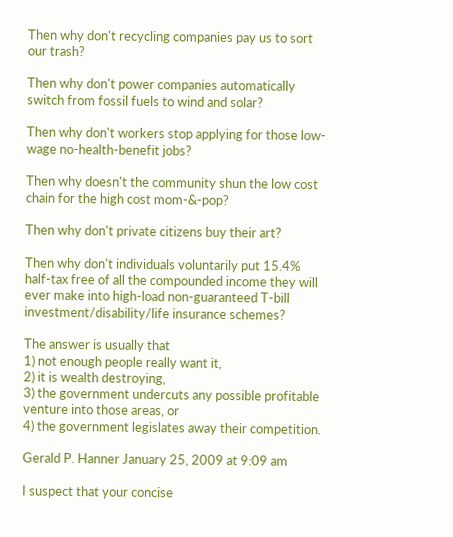Then why don't recycling companies pay us to sort our trash?

Then why don't power companies automatically switch from fossil fuels to wind and solar?

Then why don't workers stop applying for those low-wage no-health-benefit jobs?

Then why doesn't the community shun the low cost chain for the high cost mom-&-pop?

Then why don't private citizens buy their art?

Then why don't individuals voluntarily put 15.4% half-tax free of all the compounded income they will ever make into high-load non-guaranteed T-bill investment/disability/life insurance schemes?

The answer is usually that
1) not enough people really want it,
2) it is wealth destroying,
3) the government undercuts any possible profitable venture into those areas, or
4) the government legislates away their competition.

Gerald P. Hanner January 25, 2009 at 9:09 am

I suspect that your concise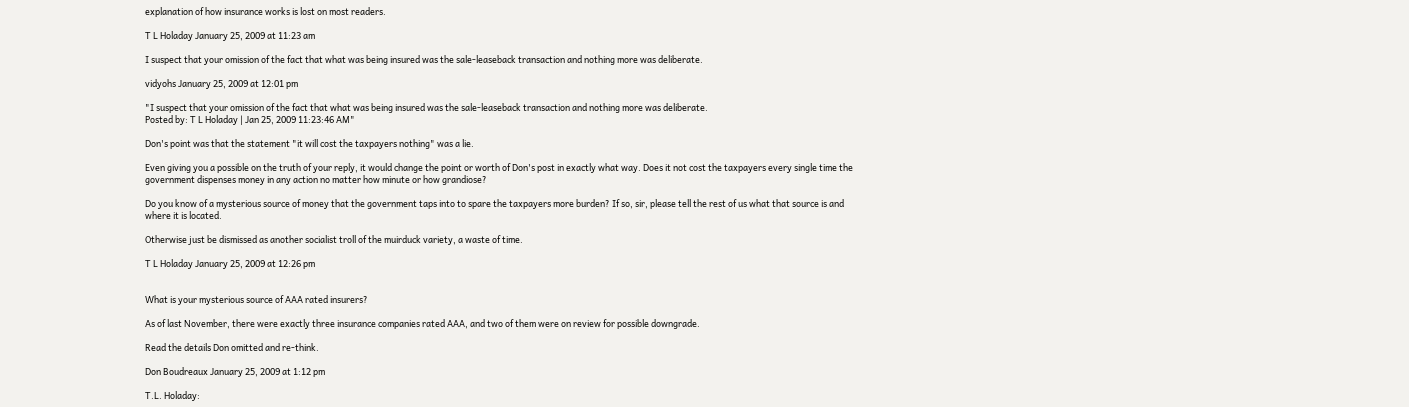explanation of how insurance works is lost on most readers.

T L Holaday January 25, 2009 at 11:23 am

I suspect that your omission of the fact that what was being insured was the sale-leaseback transaction and nothing more was deliberate.

vidyohs January 25, 2009 at 12:01 pm

"I suspect that your omission of the fact that what was being insured was the sale-leaseback transaction and nothing more was deliberate.
Posted by: T L Holaday | Jan 25, 2009 11:23:46 AM"

Don's point was that the statement "it will cost the taxpayers nothing" was a lie.

Even giving you a possible on the truth of your reply, it would change the point or worth of Don's post in exactly what way. Does it not cost the taxpayers every single time the government dispenses money in any action no matter how minute or how grandiose?

Do you know of a mysterious source of money that the government taps into to spare the taxpayers more burden? If so, sir, please tell the rest of us what that source is and where it is located.

Otherwise just be dismissed as another socialist troll of the muirduck variety, a waste of time.

T L Holaday January 25, 2009 at 12:26 pm


What is your mysterious source of AAA rated insurers?

As of last November, there were exactly three insurance companies rated AAA, and two of them were on review for possible downgrade.

Read the details Don omitted and re-think.

Don Boudreaux January 25, 2009 at 1:12 pm

T.L. Holaday: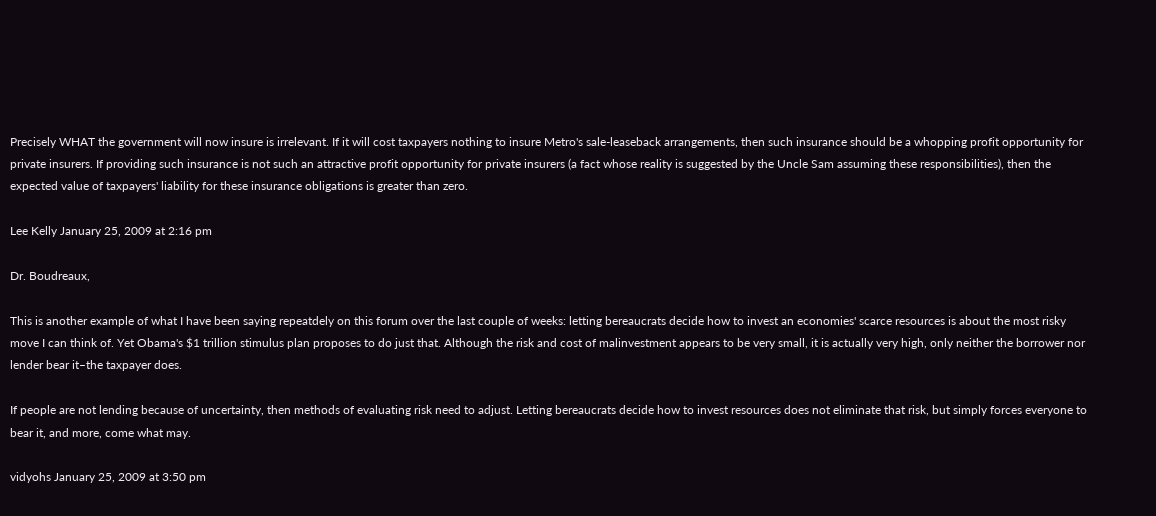Precisely WHAT the government will now insure is irrelevant. If it will cost taxpayers nothing to insure Metro's sale-leaseback arrangements, then such insurance should be a whopping profit opportunity for private insurers. If providing such insurance is not such an attractive profit opportunity for private insurers (a fact whose reality is suggested by the Uncle Sam assuming these responsibilities), then the expected value of taxpayers' liability for these insurance obligations is greater than zero.

Lee Kelly January 25, 2009 at 2:16 pm

Dr. Boudreaux,

This is another example of what I have been saying repeatdely on this forum over the last couple of weeks: letting bereaucrats decide how to invest an economies' scarce resources is about the most risky move I can think of. Yet Obama's $1 trillion stimulus plan proposes to do just that. Although the risk and cost of malinvestment appears to be very small, it is actually very high, only neither the borrower nor lender bear it–the taxpayer does.

If people are not lending because of uncertainty, then methods of evaluating risk need to adjust. Letting bereaucrats decide how to invest resources does not eliminate that risk, but simply forces everyone to bear it, and more, come what may.

vidyohs January 25, 2009 at 3:50 pm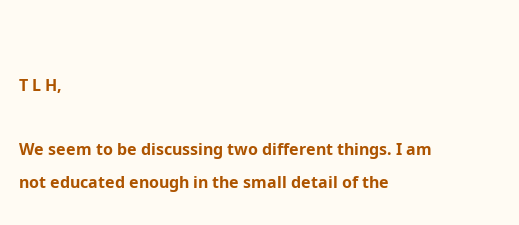T L H,

We seem to be discussing two different things. I am not educated enough in the small detail of the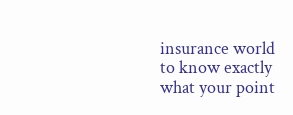insurance world to know exactly what your point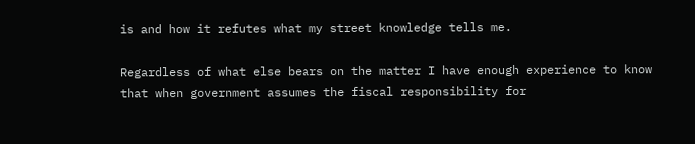is and how it refutes what my street knowledge tells me.

Regardless of what else bears on the matter I have enough experience to know that when government assumes the fiscal responsibility for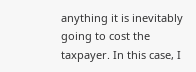anything it is inevitably going to cost the taxpayer. In this case, I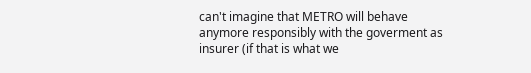can't imagine that METRO will behave anymore responsibly with the goverment as insurer (if that is what we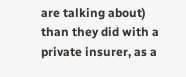are talking about) than they did with a private insurer, as a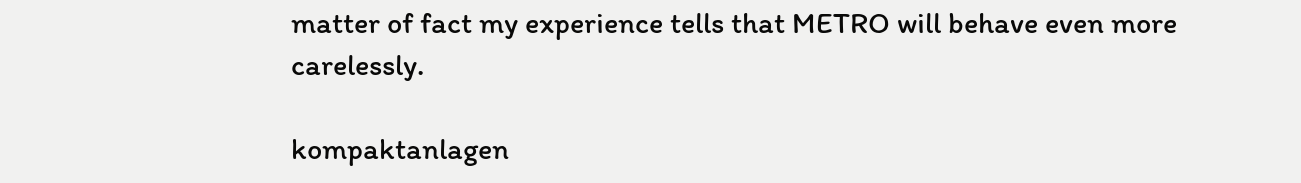matter of fact my experience tells that METRO will behave even more carelessly.

kompaktanlagen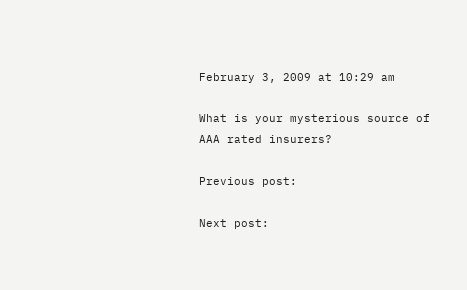February 3, 2009 at 10:29 am

What is your mysterious source of AAA rated insurers?

Previous post:

Next post: